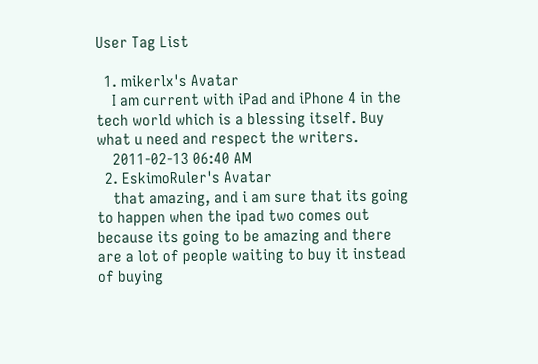User Tag List

  1. mikerlx's Avatar
    I am current with iPad and iPhone 4 in the tech world which is a blessing itself. Buy what u need and respect the writers.
    2011-02-13 06:40 AM
  2. EskimoRuler's Avatar
    that amazing, and i am sure that its going to happen when the ipad two comes out because its going to be amazing and there are a lot of people waiting to buy it instead of buying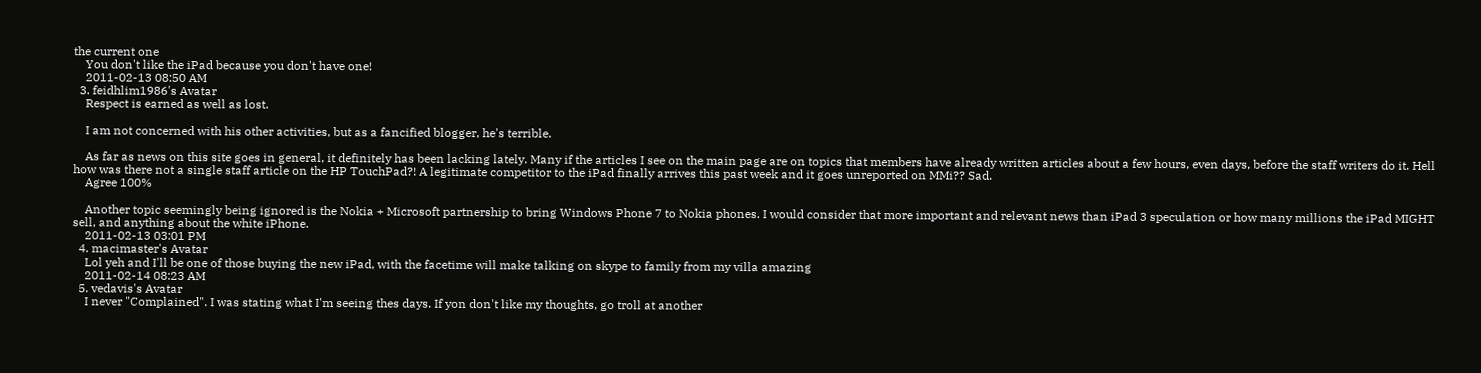the current one
    You don't like the iPad because you don't have one!
    2011-02-13 08:50 AM
  3. feidhlim1986's Avatar
    Respect is earned as well as lost.

    I am not concerned with his other activities, but as a fancified blogger, he's terrible.

    As far as news on this site goes in general, it definitely has been lacking lately. Many if the articles I see on the main page are on topics that members have already written articles about a few hours, even days, before the staff writers do it. Hell how was there not a single staff article on the HP TouchPad?! A legitimate competitor to the iPad finally arrives this past week and it goes unreported on MMi?? Sad.
    Agree 100%

    Another topic seemingly being ignored is the Nokia + Microsoft partnership to bring Windows Phone 7 to Nokia phones. I would consider that more important and relevant news than iPad 3 speculation or how many millions the iPad MIGHT sell, and anything about the white iPhone.
    2011-02-13 03:01 PM
  4. macimaster's Avatar
    Lol yeh and I'll be one of those buying the new iPad, with the facetime will make talking on skype to family from my villa amazing
    2011-02-14 08:23 AM
  5. vedavis's Avatar
    I never "Complained". I was stating what I'm seeing thes days. If yon don't like my thoughts, go troll at another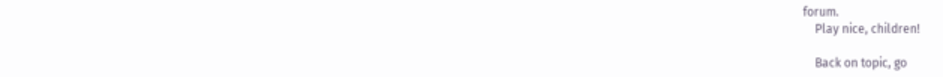forum.
    Play nice, children!

    Back on topic, go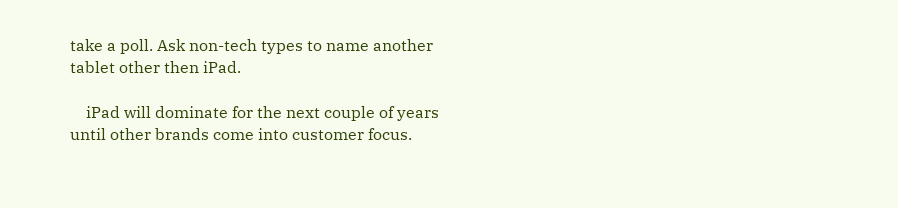take a poll. Ask non-tech types to name another tablet other then iPad.

    iPad will dominate for the next couple of years until other brands come into customer focus.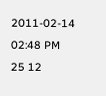2011-02-14 02:48 PM
25 12